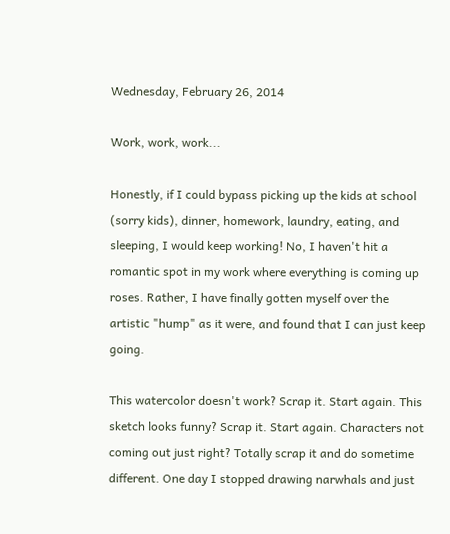Wednesday, February 26, 2014

Work, work, work...

Honestly, if I could bypass picking up the kids at school (sorry kids), dinner, homework, laundry, eating, and sleeping, I would keep working! No, I haven't hit a romantic spot in my work where everything is coming up roses. Rather, I have finally gotten myself over the artistic "hump" as it were, and found that I can just keep going.

This watercolor doesn't work? Scrap it. Start again. This sketch looks funny? Scrap it. Start again. Characters not coming out just right? Totally scrap it and do sometime different. One day I stopped drawing narwhals and just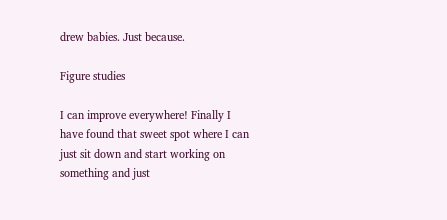drew babies. Just because.

Figure studies

I can improve everywhere! Finally I have found that sweet spot where I can just sit down and start working on something and just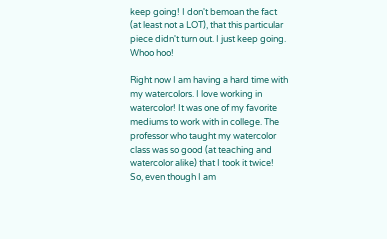keep going! I don't bemoan the fact (at least not a LOT), that this particular piece didn't turn out. I just keep going. Whoo hoo!

Right now I am having a hard time with my watercolors. I love working in watercolor! It was one of my favorite mediums to work with in college. The professor who taught my watercolor class was so good (at teaching and watercolor alike) that I took it twice! So, even though I am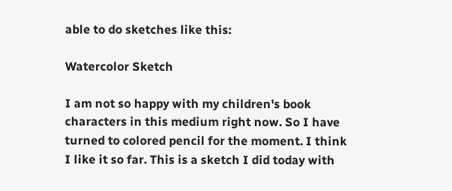able to do sketches like this:

Watercolor Sketch

I am not so happy with my children's book characters in this medium right now. So I have turned to colored pencil for the moment. I think I like it so far. This is a sketch I did today with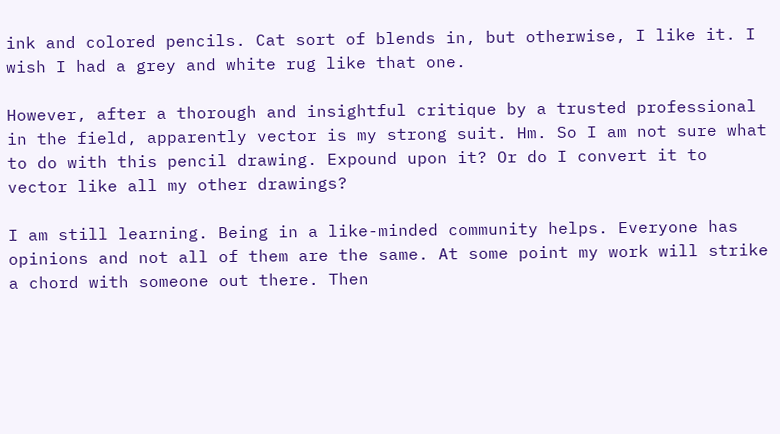ink and colored pencils. Cat sort of blends in, but otherwise, I like it. I wish I had a grey and white rug like that one.

However, after a thorough and insightful critique by a trusted professional in the field, apparently vector is my strong suit. Hm. So I am not sure what to do with this pencil drawing. Expound upon it? Or do I convert it to vector like all my other drawings?

I am still learning. Being in a like-minded community helps. Everyone has opinions and not all of them are the same. At some point my work will strike a chord with someone out there. Then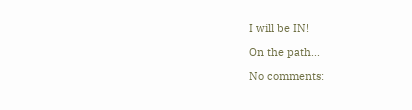I will be IN!

On the path...

No comments: